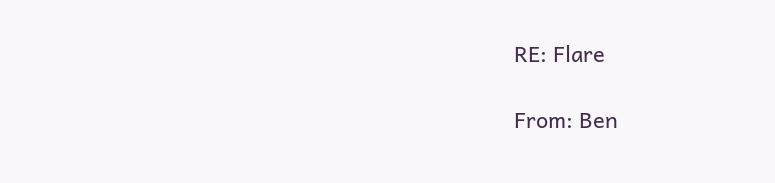RE: Flare

From: Ben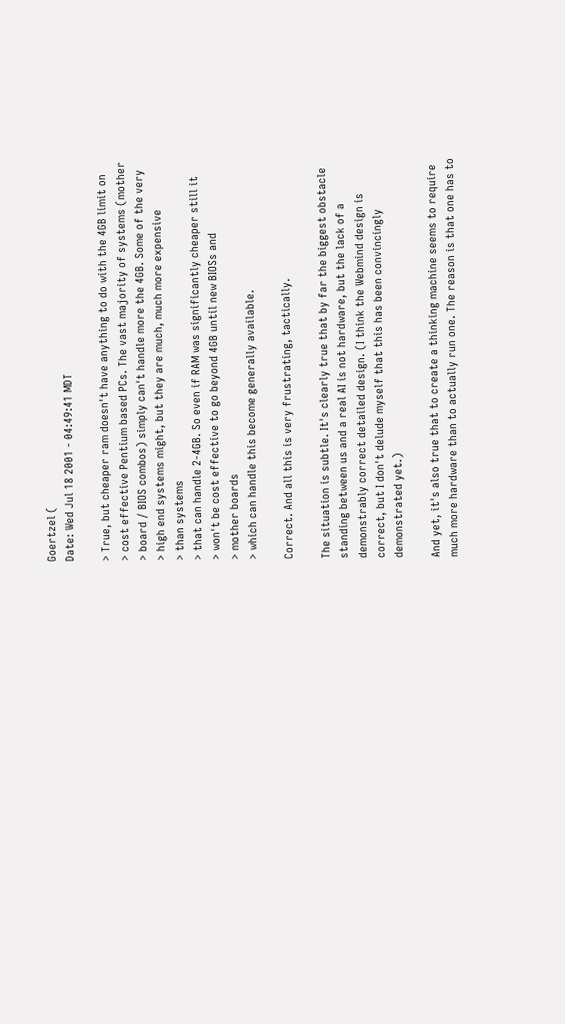Goertzel (
Date: Wed Jul 18 2001 - 04:49:41 MDT

> True, but cheaper ram doesn't have anything to do with the 4GB limit on
> cost effective Pentium based PCs. The vast majority of systems (mother
> board / BIOS combos) simply can't handle more the 4GB. Some of the very
> high end systems might, but they are much, much more expensive
> than systems
> that can handle 2-4GB. So even if RAM was significantly cheaper still it
> won't be cost effective to go beyond 4GB until new BIOSs and
> mother boards
> which can handle this become generally available.

Correct. And all this is very frustrating, tactically.

The situation is subtle. It's clearly true that by far the biggest obstacle
standing between us and a real AI is not hardware, but the lack of a
demonstrably correct detailed design. (I think the Webmind design is
correct, but I don't delude myself that this has been convincingly
demonstrated yet.)

And yet, it's also true that to create a thinking machine seems to require
much more hardware than to actually run one. The reason is that one has to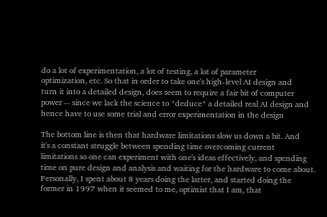do a lot of experimentation, a lot of testing, a lot of parameter
optimization, etc. So that in order to take one's high-level AI design and
turn it into a detailed design, does seem to require a fair bit of computer
power -- since we lack the science to *deduce* a detailed real AI design and
hence have to use some trial and error experimentation in the design

The bottom line is then that hardware limitations slow us down a bit. And
it's a constant struggle between spending time overcoming current
limitations so one can experiment with one's ideas effectively, and spending
time on pure design and analysis and waiting for the hardware to come about.
Personally, I spent about 8 years doing the latter, and started doing the
former in 1997 when it seemed to me, optimist that I am, that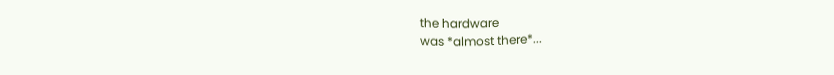the hardware
was *almost there*...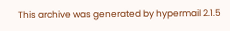This archive was generated by hypermail 2.1.5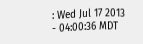: Wed Jul 17 2013 - 04:00:36 MDT